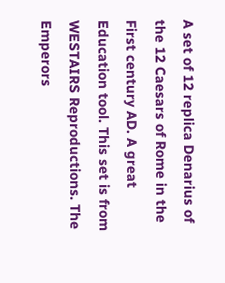A set of 12 replica Denarius of the 12 Caesars of Rome in the First century AD. A great Education tool. This set is from WESTAIRS Reproductions. The Emperors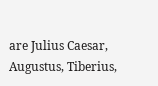are Julius Caesar, Augustus, Tiberius,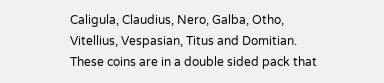Caligula, Claudius, Nero, Galba, Otho, Vitellius, Vespasian, Titus and Domitian.
These coins are in a double sided pack that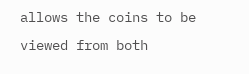allows the coins to be viewed from both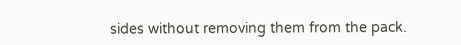sides without removing them from the pack.